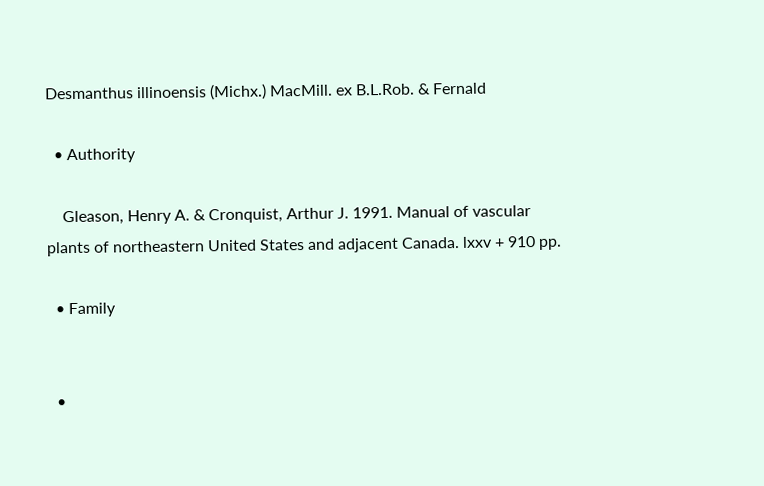Desmanthus illinoensis (Michx.) MacMill. ex B.L.Rob. & Fernald

  • Authority

    Gleason, Henry A. & Cronquist, Arthur J. 1991. Manual of vascular plants of northeastern United States and adjacent Canada. lxxv + 910 pp.

  • Family


  •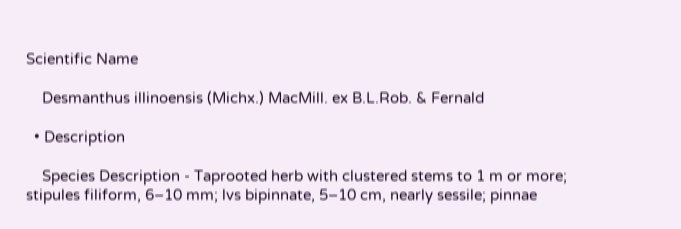Scientific Name

    Desmanthus illinoensis (Michx.) MacMill. ex B.L.Rob. & Fernald

  • Description

    Species Description - Taprooted herb with clustered stems to 1 m or more; stipules filiform, 6–10 mm; lvs bipinnate, 5–10 cm, nearly sessile; pinnae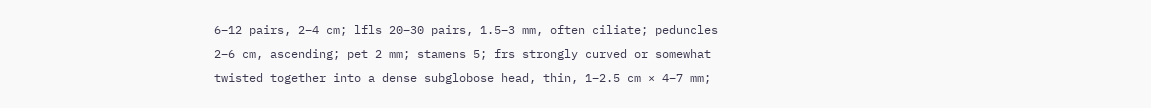6–12 pairs, 2–4 cm; lfls 20–30 pairs, 1.5–3 mm, often ciliate; peduncles 2–6 cm, ascending; pet 2 mm; stamens 5; frs strongly curved or somewhat twisted together into a dense subglobose head, thin, 1–2.5 cm × 4–7 mm;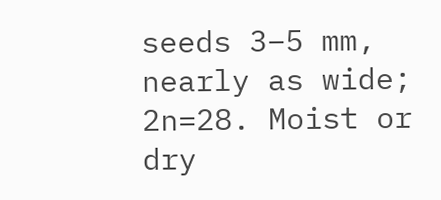seeds 3–5 mm, nearly as wide; 2n=28. Moist or dry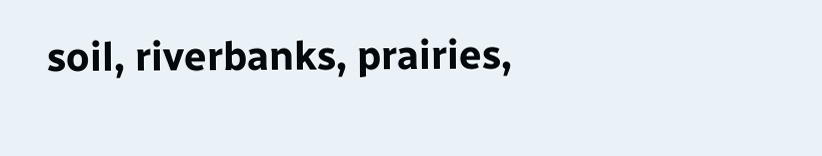soil, riverbanks, prairies,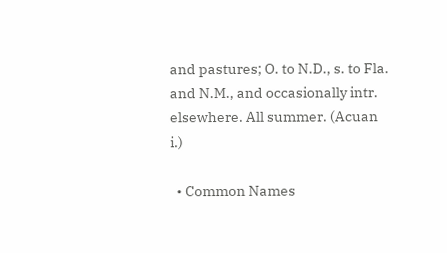and pastures; O. to N.D., s. to Fla. and N.M., and occasionally intr. elsewhere. All summer. (Acuan i.)

  • Common Names